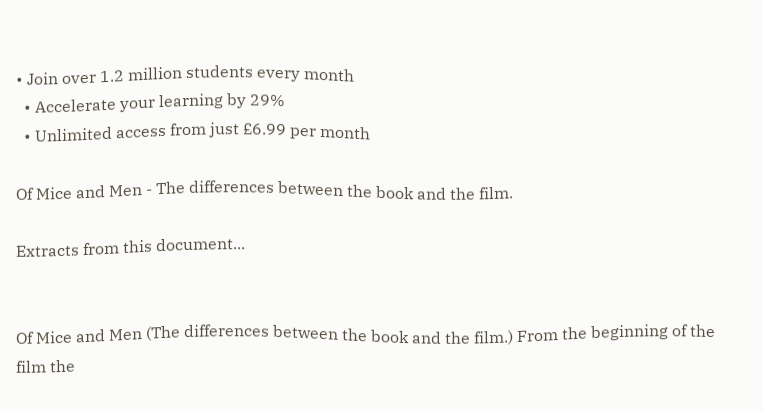• Join over 1.2 million students every month
  • Accelerate your learning by 29%
  • Unlimited access from just £6.99 per month

Of Mice and Men - The differences between the book and the film.

Extracts from this document...


Of Mice and Men (The differences between the book and the film.) From the beginning of the film the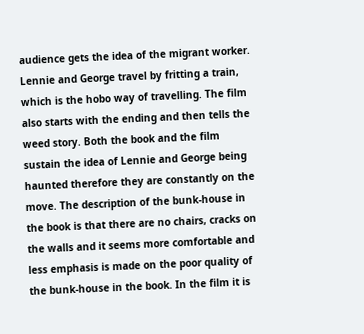audience gets the idea of the migrant worker. Lennie and George travel by fritting a train, which is the hobo way of travelling. The film also starts with the ending and then tells the weed story. Both the book and the film sustain the idea of Lennie and George being haunted therefore they are constantly on the move. The description of the bunk-house in the book is that there are no chairs, cracks on the walls and it seems more comfortable and less emphasis is made on the poor quality of the bunk-house in the book. In the film it is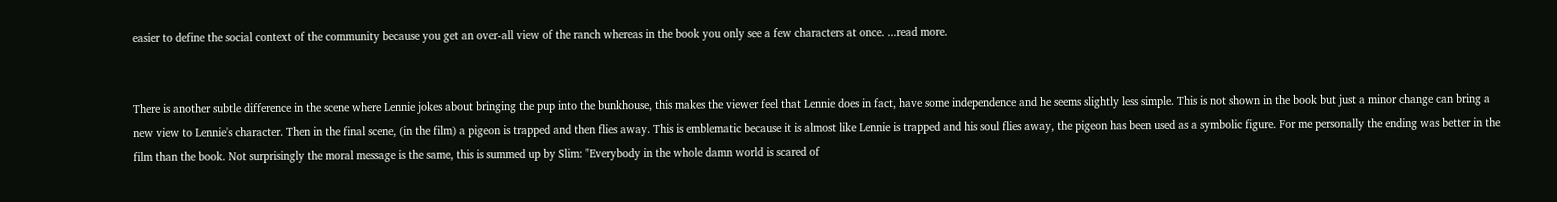easier to define the social context of the community because you get an over-all view of the ranch whereas in the book you only see a few characters at once. ...read more.


There is another subtle difference in the scene where Lennie jokes about bringing the pup into the bunkhouse, this makes the viewer feel that Lennie does in fact, have some independence and he seems slightly less simple. This is not shown in the book but just a minor change can bring a new view to Lennie's character. Then in the final scene, (in the film) a pigeon is trapped and then flies away. This is emblematic because it is almost like Lennie is trapped and his soul flies away, the pigeon has been used as a symbolic figure. For me personally the ending was better in the film than the book. Not surprisingly the moral message is the same, this is summed up by Slim: "Everybody in the whole damn world is scared of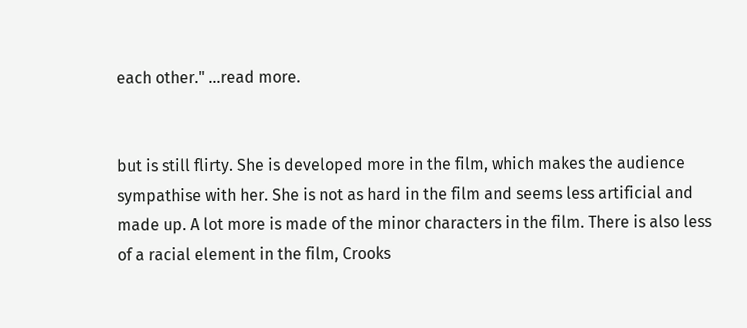each other." ...read more.


but is still flirty. She is developed more in the film, which makes the audience sympathise with her. She is not as hard in the film and seems less artificial and made up. A lot more is made of the minor characters in the film. There is also less of a racial element in the film, Crooks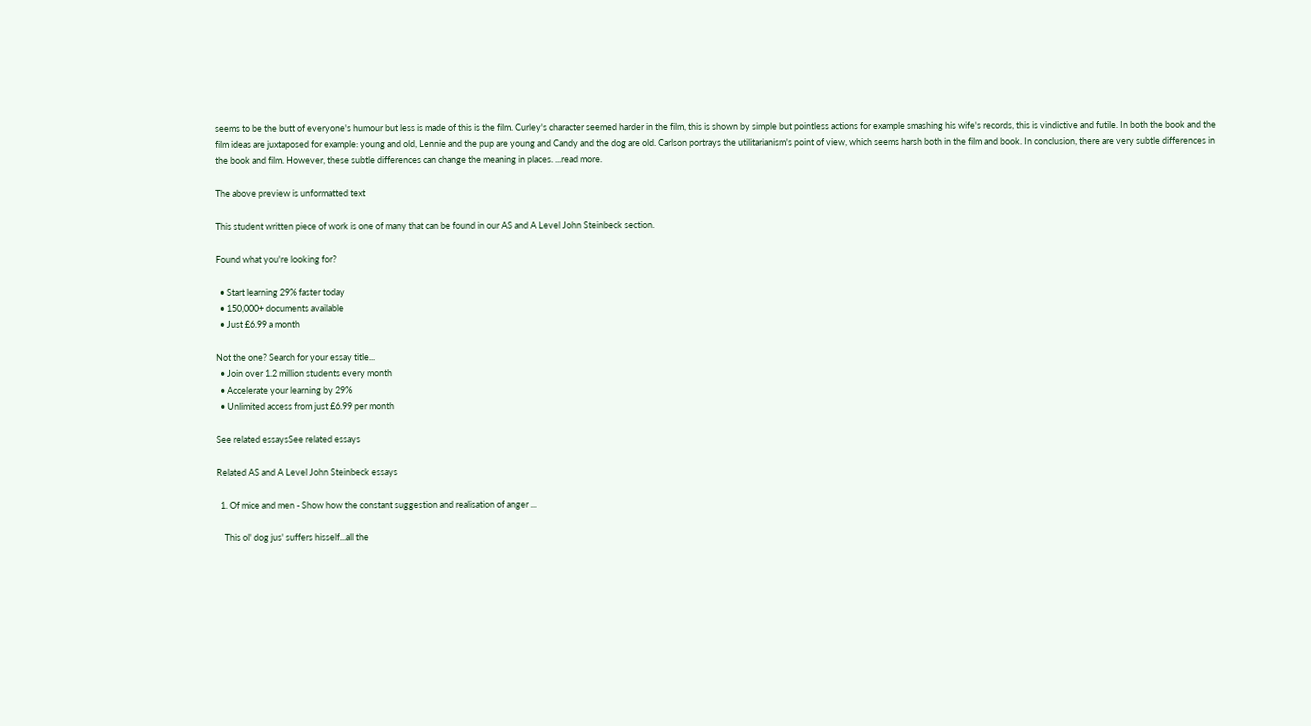seems to be the butt of everyone's humour but less is made of this is the film. Curley's character seemed harder in the film, this is shown by simple but pointless actions for example smashing his wife's records, this is vindictive and futile. In both the book and the film ideas are juxtaposed for example: young and old, Lennie and the pup are young and Candy and the dog are old. Carlson portrays the utilitarianism's point of view, which seems harsh both in the film and book. In conclusion, there are very subtle differences in the book and film. However, these subtle differences can change the meaning in places. ...read more.

The above preview is unformatted text

This student written piece of work is one of many that can be found in our AS and A Level John Steinbeck section.

Found what you're looking for?

  • Start learning 29% faster today
  • 150,000+ documents available
  • Just £6.99 a month

Not the one? Search for your essay title...
  • Join over 1.2 million students every month
  • Accelerate your learning by 29%
  • Unlimited access from just £6.99 per month

See related essaysSee related essays

Related AS and A Level John Steinbeck essays

  1. Of mice and men - Show how the constant suggestion and realisation of anger ...

    This ol' dog jus' suffers hisself...all the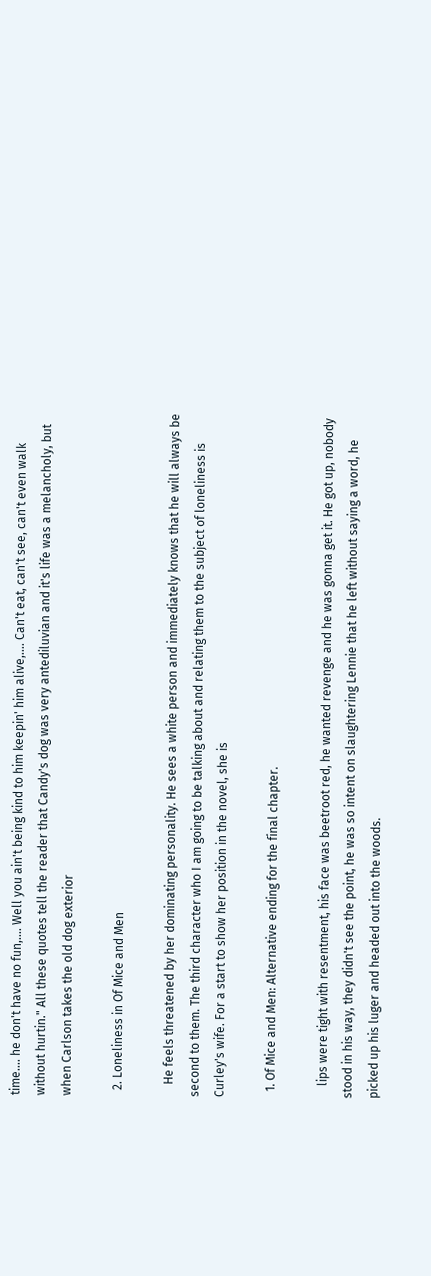time.... he don't have no fun,.... Well you ain't being kind to him keepin' him alive,.... Can't eat, can't see, can't even walk without hurtin." All these quotes tell the reader that Candy's dog was very antediluvian and it's life was a melancholy, but when Carlson takes the old dog exterior

  2. Loneliness in Of Mice and Men

    He feels threatened by her dominating personality. He sees a white person and immediately knows that he will always be second to them. The third character who I am going to be talking about and relating them to the subject of loneliness is Curley's wife. For a start to show her position in the novel, she is

  1. Of Mice and Men: Alternative ending for the final chapter.

    lips were tight with resentment, his face was beetroot red, he wanted revenge and he was gonna get it. He got up, nobody stood in his way, they didn't see the point, he was so intent on slaughtering Lennie that he left without saying a word, he picked up his luger and headed out into the woods.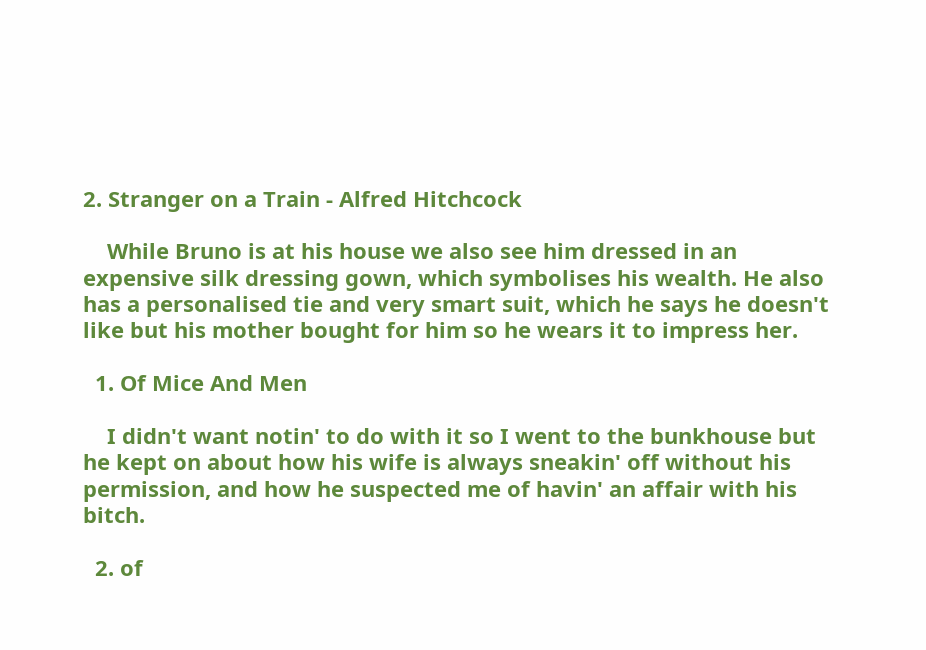2. Stranger on a Train - Alfred Hitchcock

    While Bruno is at his house we also see him dressed in an expensive silk dressing gown, which symbolises his wealth. He also has a personalised tie and very smart suit, which he says he doesn't like but his mother bought for him so he wears it to impress her.

  1. Of Mice And Men

    I didn't want notin' to do with it so I went to the bunkhouse but he kept on about how his wife is always sneakin' off without his permission, and how he suspected me of havin' an affair with his bitch.

  2. of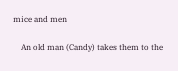mice and men

    An old man (Candy) takes them to the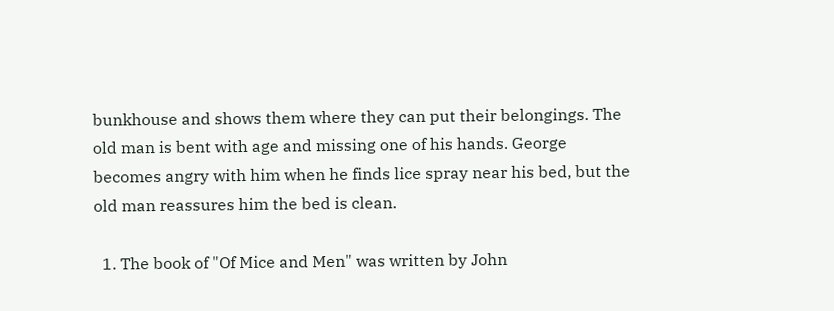bunkhouse and shows them where they can put their belongings. The old man is bent with age and missing one of his hands. George becomes angry with him when he finds lice spray near his bed, but the old man reassures him the bed is clean.

  1. The book of "Of Mice and Men" was written by John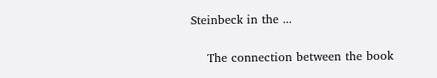Steinbeck in the ...

    The connection between the book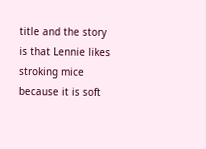title and the story is that Lennie likes stroking mice because it is soft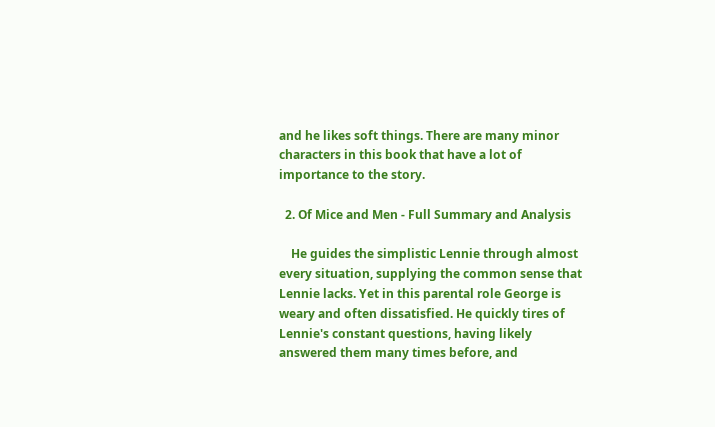and he likes soft things. There are many minor characters in this book that have a lot of importance to the story.

  2. Of Mice and Men - Full Summary and Analysis

    He guides the simplistic Lennie through almost every situation, supplying the common sense that Lennie lacks. Yet in this parental role George is weary and often dissatisfied. He quickly tires of Lennie's constant questions, having likely answered them many times before, and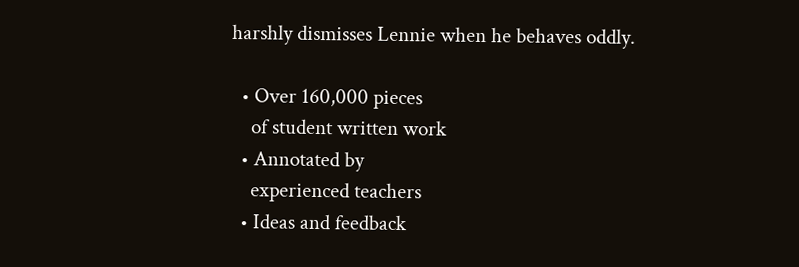harshly dismisses Lennie when he behaves oddly.

  • Over 160,000 pieces
    of student written work
  • Annotated by
    experienced teachers
  • Ideas and feedback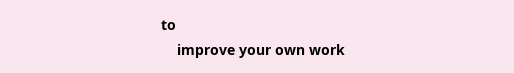to
    improve your own work